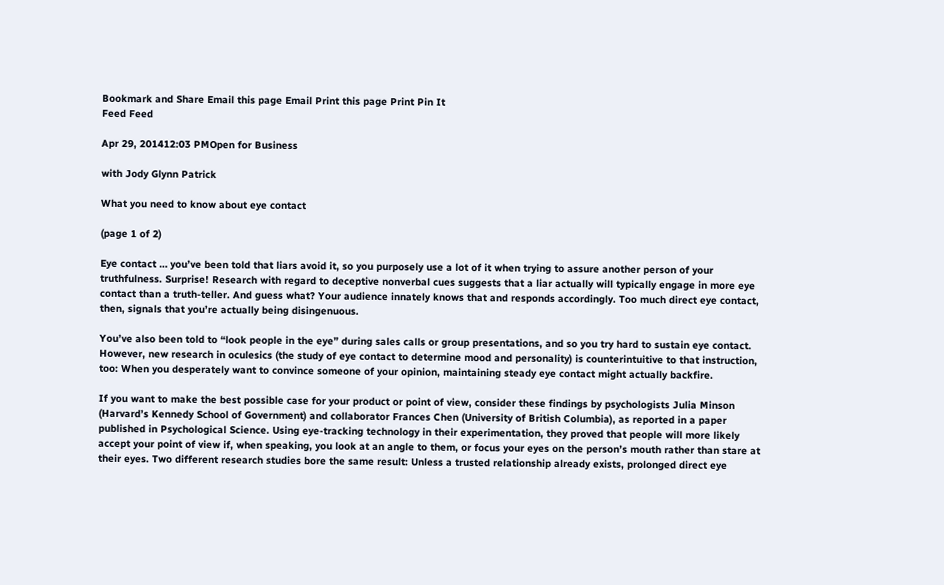Bookmark and Share Email this page Email Print this page Print Pin It
Feed Feed

Apr 29, 201412:03 PMOpen for Business

with Jody Glynn Patrick

What you need to know about eye contact

(page 1 of 2)

Eye contact … you’ve been told that liars avoid it, so you purposely use a lot of it when trying to assure another person of your truthfulness. Surprise! Research with regard to deceptive nonverbal cues suggests that a liar actually will typically engage in more eye contact than a truth-teller. And guess what? Your audience innately knows that and responds accordingly. Too much direct eye contact, then, signals that you’re actually being disingenuous.

You’ve also been told to “look people in the eye” during sales calls or group presentations, and so you try hard to sustain eye contact. However, new research in oculesics (the study of eye contact to determine mood and personality) is counterintuitive to that instruction, too: When you desperately want to convince someone of your opinion, maintaining steady eye contact might actually backfire.

If you want to make the best possible case for your product or point of view, consider these findings by psychologists Julia Minson (Harvard’s Kennedy School of Government) and collaborator Frances Chen (University of British Columbia), as reported in a paper published in Psychological Science. Using eye-tracking technology in their experimentation, they proved that people will more likely accept your point of view if, when speaking, you look at an angle to them, or focus your eyes on the person’s mouth rather than stare at their eyes. Two different research studies bore the same result: Unless a trusted relationship already exists, prolonged direct eye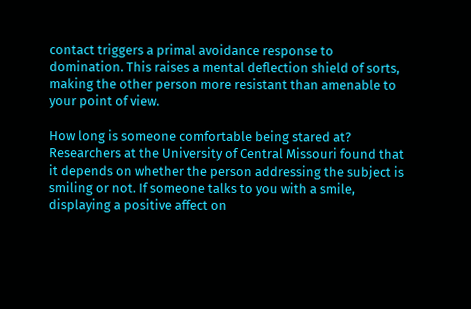contact triggers a primal avoidance response to domination. This raises a mental deflection shield of sorts, making the other person more resistant than amenable to your point of view.

How long is someone comfortable being stared at? Researchers at the University of Central Missouri found that it depends on whether the person addressing the subject is smiling or not. If someone talks to you with a smile, displaying a positive affect on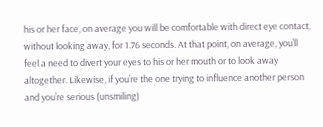his or her face, on average you will be comfortable with direct eye contact, without looking away, for 1.76 seconds. At that point, on average, you’ll feel a need to divert your eyes to his or her mouth or to look away altogether. Likewise, if you’re the one trying to influence another person and you’re serious (unsmiling)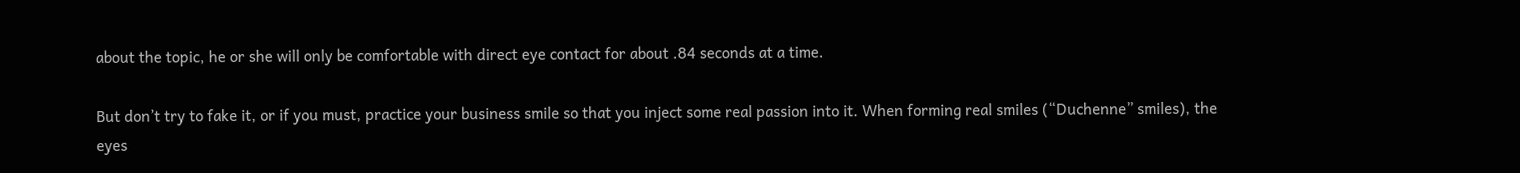about the topic, he or she will only be comfortable with direct eye contact for about .84 seconds at a time.

But don’t try to fake it, or if you must, practice your business smile so that you inject some real passion into it. When forming real smiles (“Duchenne” smiles), the eyes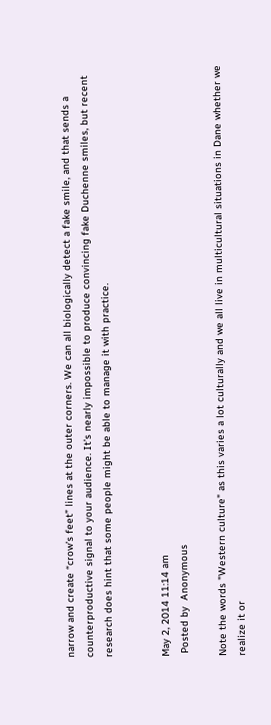narrow and create “crow’s feet” lines at the outer corners. We can all biologically detect a fake smile, and that sends a counterproductive signal to your audience. It’s nearly impossible to produce convincing fake Duchenne smiles, but recent research does hint that some people might be able to manage it with practice.


May 2, 2014 11:14 am
 Posted by  Anonymous

Note the words "Western culture" as this varies a lot culturally and we all live in multicultural situations in Dane whether we realize it or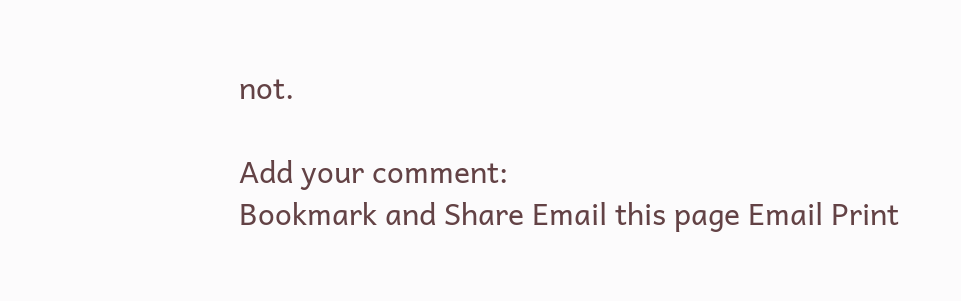not.

Add your comment:
Bookmark and Share Email this page Email Print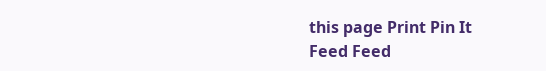this page Print Pin It
Feed Feed